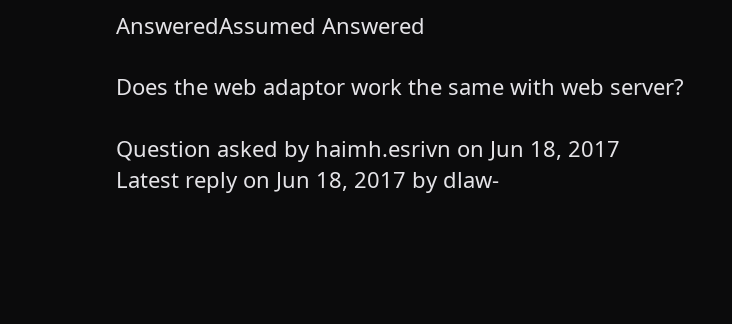AnsweredAssumed Answered

Does the web adaptor work the same with web server?

Question asked by haimh.esrivn on Jun 18, 2017
Latest reply on Jun 18, 2017 by dlaw-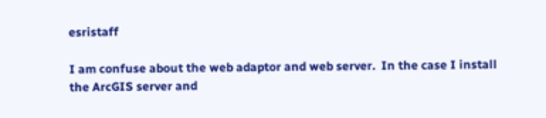esristaff

I am confuse about the web adaptor and web server.  In the case I install the ArcGIS server and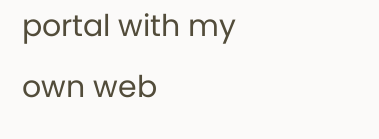portal with my own web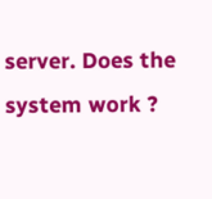server. Does the system work ?